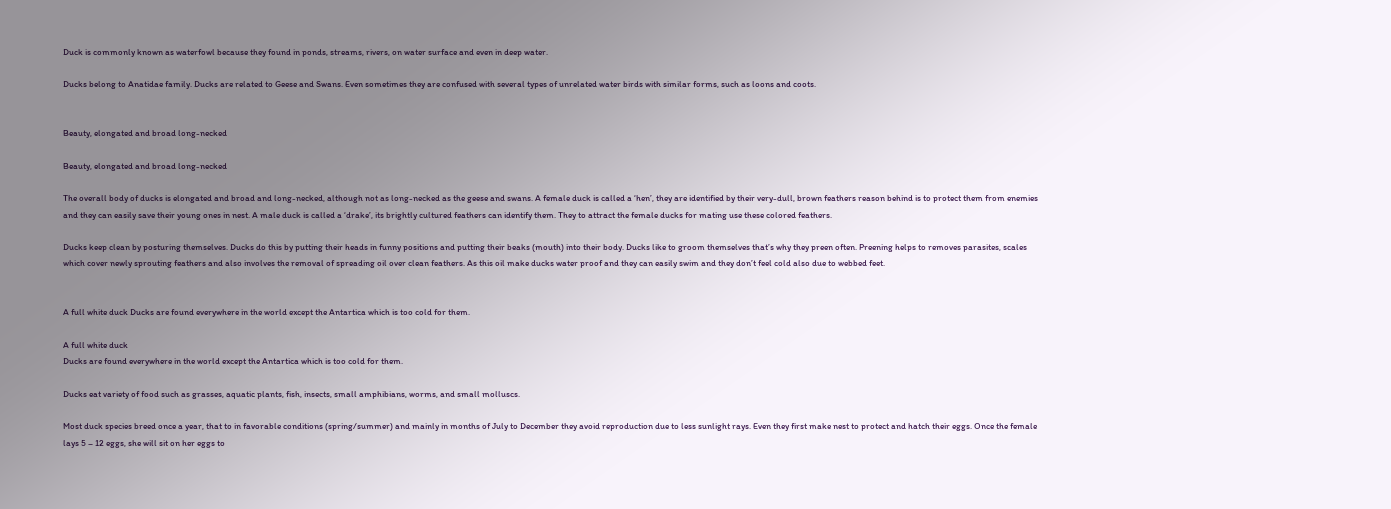Duck is commonly known as waterfowl because they found in ponds, streams, rivers, on water surface and even in deep water.

Ducks belong to Anatidae family. Ducks are related to Geese and Swans. Even sometimes they are confused with several types of unrelated water birds with similar forms, such as loons and coots.


Beauty, elongated and broad long-necked

Beauty, elongated and broad long-necked

The overall body of ducks is elongated and broad and long-necked, although not as long-necked as the geese and swans. A female duck is called a ‘hen’, they are identified by their very-dull, brown feathers reason behind is to protect them from enemies and they can easily save their young ones in nest. A male duck is called a ‘drake’, its brightly cultured feathers can identify them. They to attract the female ducks for mating use these colored feathers.

Ducks keep clean by posturing themselves. Ducks do this by putting their heads in funny positions and putting their beaks (mouth) into their body. Ducks like to groom themselves that’s why they preen often. Preening helps to removes parasites, scales which cover newly sprouting feathers and also involves the removal of spreading oil over clean feathers. As this oil make ducks water proof and they can easily swim and they don’t feel cold also due to webbed feet.


A full white duck Ducks are found everywhere in the world except the Antartica which is too cold for them.

A full white duck
Ducks are found everywhere in the world except the Antartica which is too cold for them.

Ducks eat variety of food such as grasses, aquatic plants, fish, insects, small amphibians, worms, and small molluscs.

Most duck species breed once a year, that to in favorable conditions (spring/summer) and mainly in months of July to December they avoid reproduction due to less sunlight rays. Even they first make nest to protect and hatch their eggs. Once the female lays 5 – 12 eggs, she will sit on her eggs to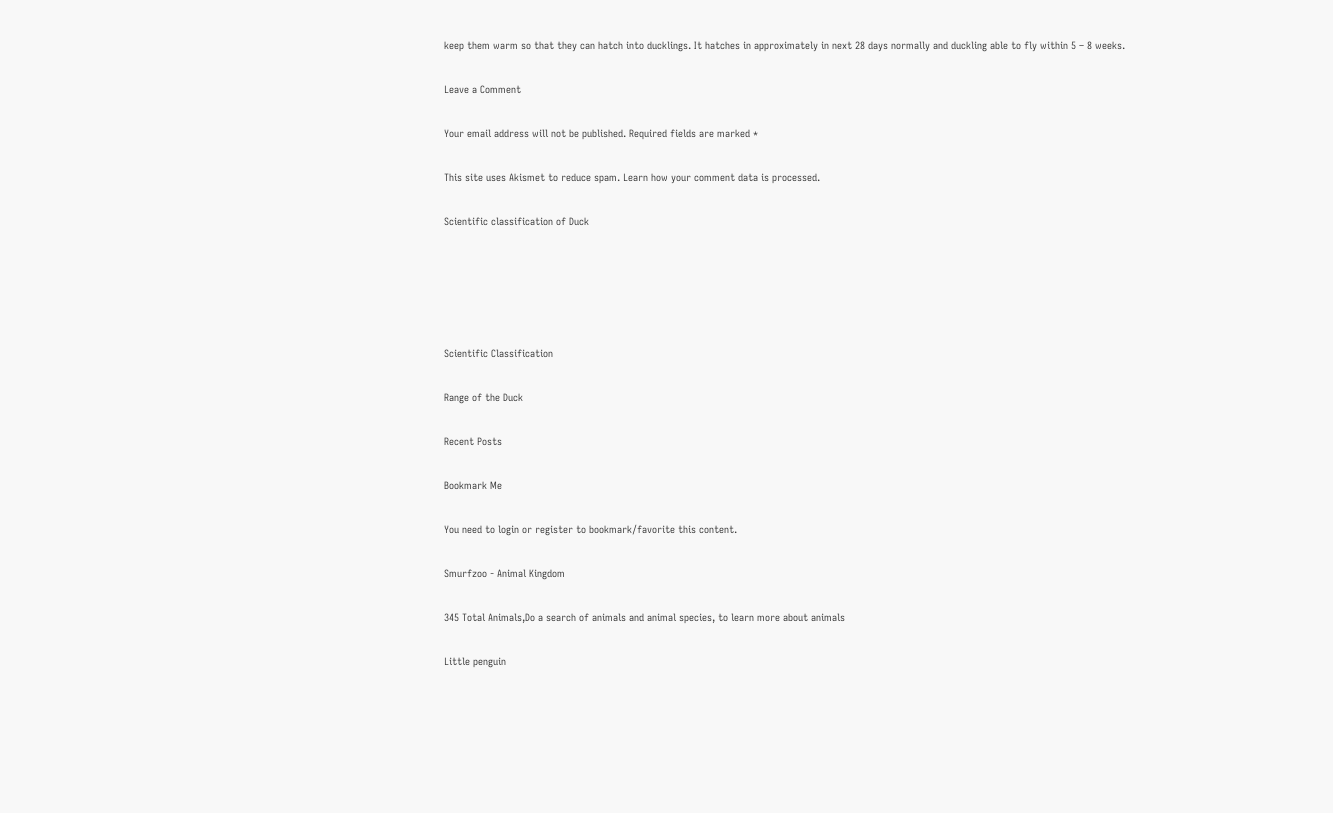keep them warm so that they can hatch into ducklings. It hatches in approximately in next 28 days normally and duckling able to fly within 5 – 8 weeks.

Leave a Comment

Your email address will not be published. Required fields are marked *

This site uses Akismet to reduce spam. Learn how your comment data is processed.

Scientific classification of Duck





Scientific Classification

Range of the Duck

Recent Posts

Bookmark Me

You need to login or register to bookmark/favorite this content.

Smurfzoo - Animal Kingdom

345 Total Animals,Do a search of animals and animal species, to learn more about animals

Little penguin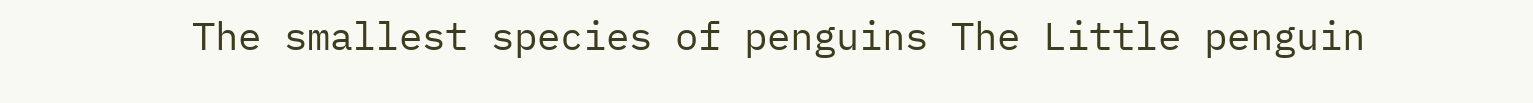The smallest species of penguins The Little penguin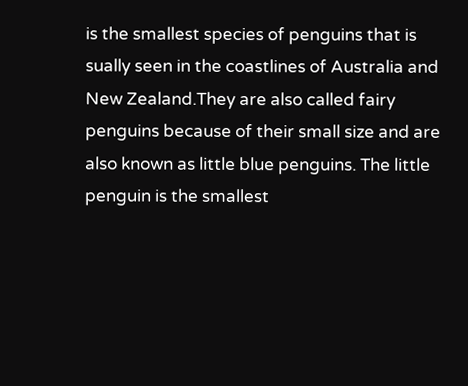is the smallest species of penguins that is sually seen in the coastlines of Australia and New Zealand.They are also called fairy penguins because of their small size and are also known as little blue penguins. The little penguin is the smallest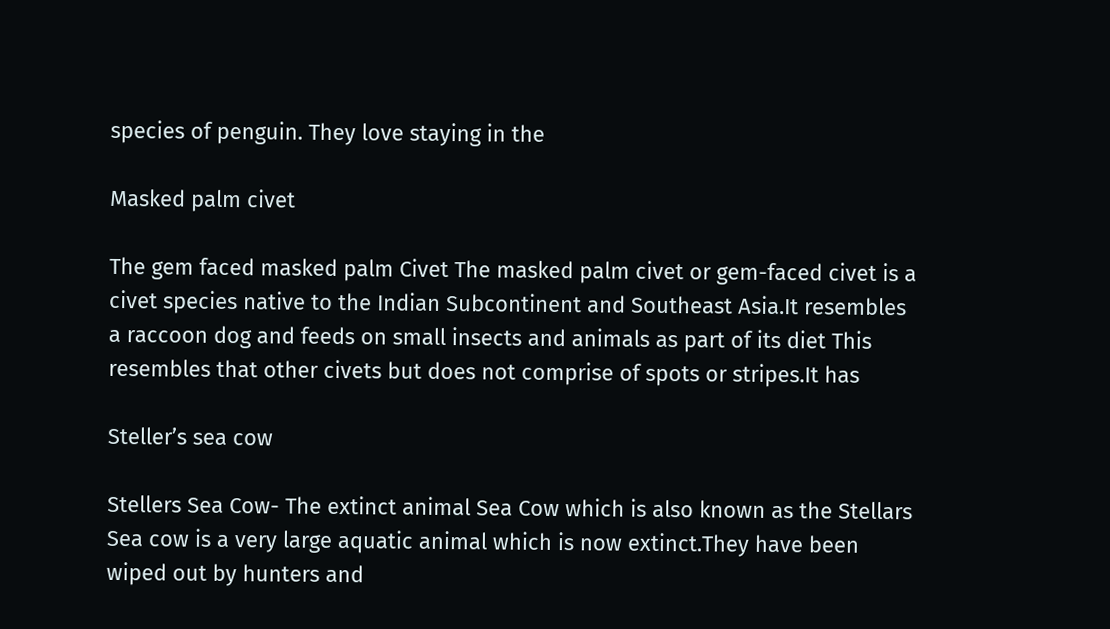species of penguin. They love staying in the

Masked palm civet

The gem faced masked palm Civet The masked palm civet or gem-faced civet is a civet species native to the Indian Subcontinent and Southeast Asia.It resembles a raccoon dog and feeds on small insects and animals as part of its diet This resembles that other civets but does not comprise of spots or stripes.It has

Steller’s sea cow

Stellers Sea Cow- The extinct animal Sea Cow which is also known as the Stellars Sea cow is a very large aquatic animal which is now extinct.They have been wiped out by hunters and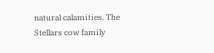natural calamities. The Stellars cow family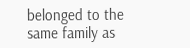belonged to the same family as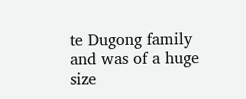te Dugong family and was of a huge size